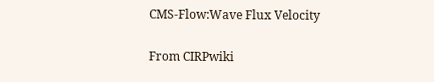CMS-Flow:Wave Flux Velocity

From CIRPwiki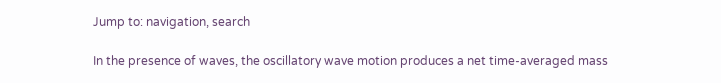Jump to: navigation, search

In the presence of waves, the oscillatory wave motion produces a net time-averaged mass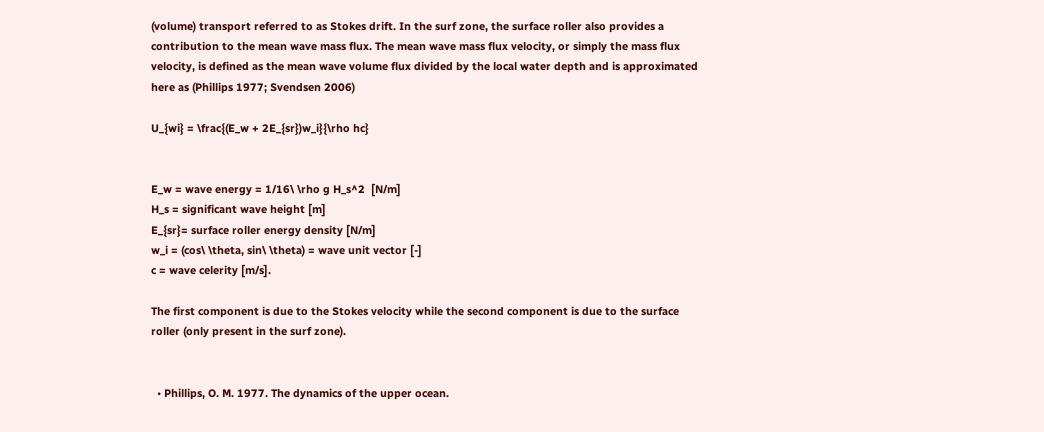(volume) transport referred to as Stokes drift. In the surf zone, the surface roller also provides a contribution to the mean wave mass flux. The mean wave mass flux velocity, or simply the mass flux velocity, is defined as the mean wave volume flux divided by the local water depth and is approximated here as (Phillips 1977; Svendsen 2006)

U_{wi} = \frac{(E_w + 2E_{sr})w_i}{\rho hc}


E_w = wave energy = 1/16\ \rho g H_s^2  [N/m]
H_s = significant wave height [m]
E_{sr}= surface roller energy density [N/m]
w_i = (cos\ \theta, sin\ \theta) = wave unit vector [-]
c = wave celerity [m/s].

The first component is due to the Stokes velocity while the second component is due to the surface roller (only present in the surf zone).


  • Phillips, O. M. 1977. The dynamics of the upper ocean.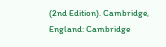(2nd Edition). Cambridge, England: Cambridge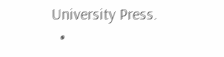University Press.
  •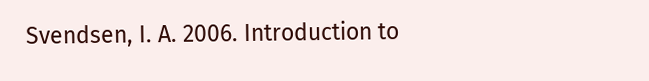Svendsen, I. A. 2006. Introduction to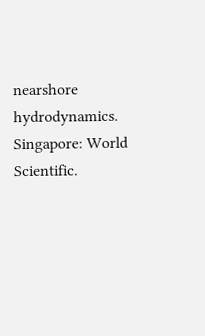nearshore hydrodynamics. Singapore: World Scientific.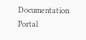Documentation Portal